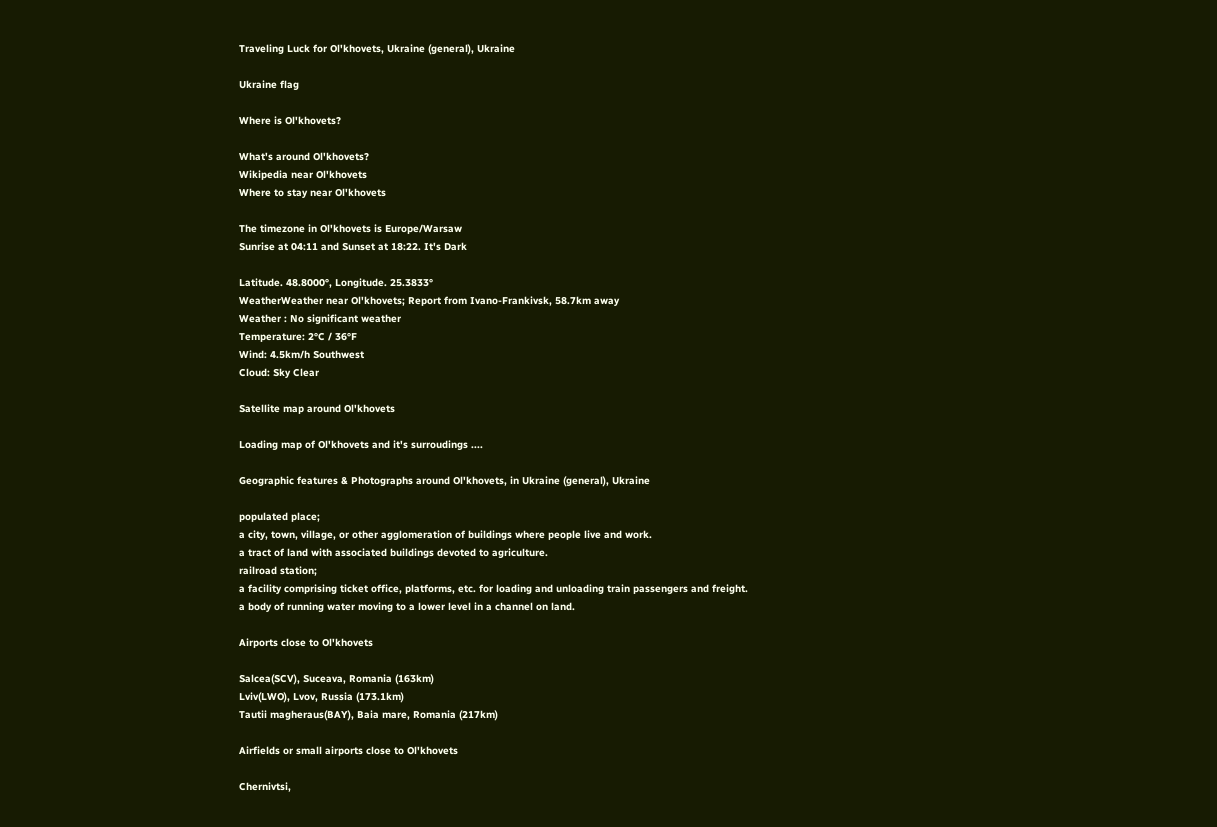Traveling Luck for Ol'khovets, Ukraine (general), Ukraine

Ukraine flag

Where is Ol'khovets?

What's around Ol'khovets?
Wikipedia near Ol'khovets
Where to stay near Ol'khovets

The timezone in Ol'khovets is Europe/Warsaw
Sunrise at 04:11 and Sunset at 18:22. It's Dark

Latitude. 48.8000°, Longitude. 25.3833°
WeatherWeather near Ol'khovets; Report from Ivano-Frankivsk, 58.7km away
Weather : No significant weather
Temperature: 2°C / 36°F
Wind: 4.5km/h Southwest
Cloud: Sky Clear

Satellite map around Ol'khovets

Loading map of Ol'khovets and it's surroudings ....

Geographic features & Photographs around Ol'khovets, in Ukraine (general), Ukraine

populated place;
a city, town, village, or other agglomeration of buildings where people live and work.
a tract of land with associated buildings devoted to agriculture.
railroad station;
a facility comprising ticket office, platforms, etc. for loading and unloading train passengers and freight.
a body of running water moving to a lower level in a channel on land.

Airports close to Ol'khovets

Salcea(SCV), Suceava, Romania (163km)
Lviv(LWO), Lvov, Russia (173.1km)
Tautii magheraus(BAY), Baia mare, Romania (217km)

Airfields or small airports close to Ol'khovets

Chernivtsi,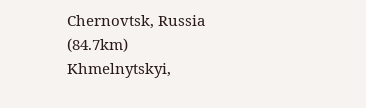Chernovtsk, Russia (84.7km)
Khmelnytskyi,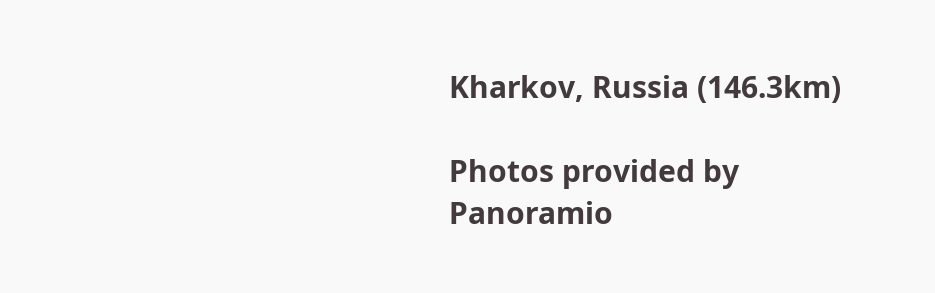Kharkov, Russia (146.3km)

Photos provided by Panoramio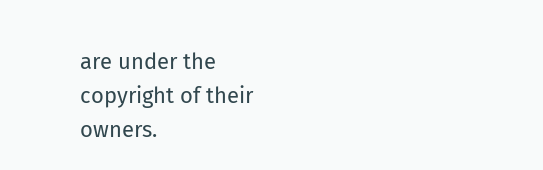are under the copyright of their owners.